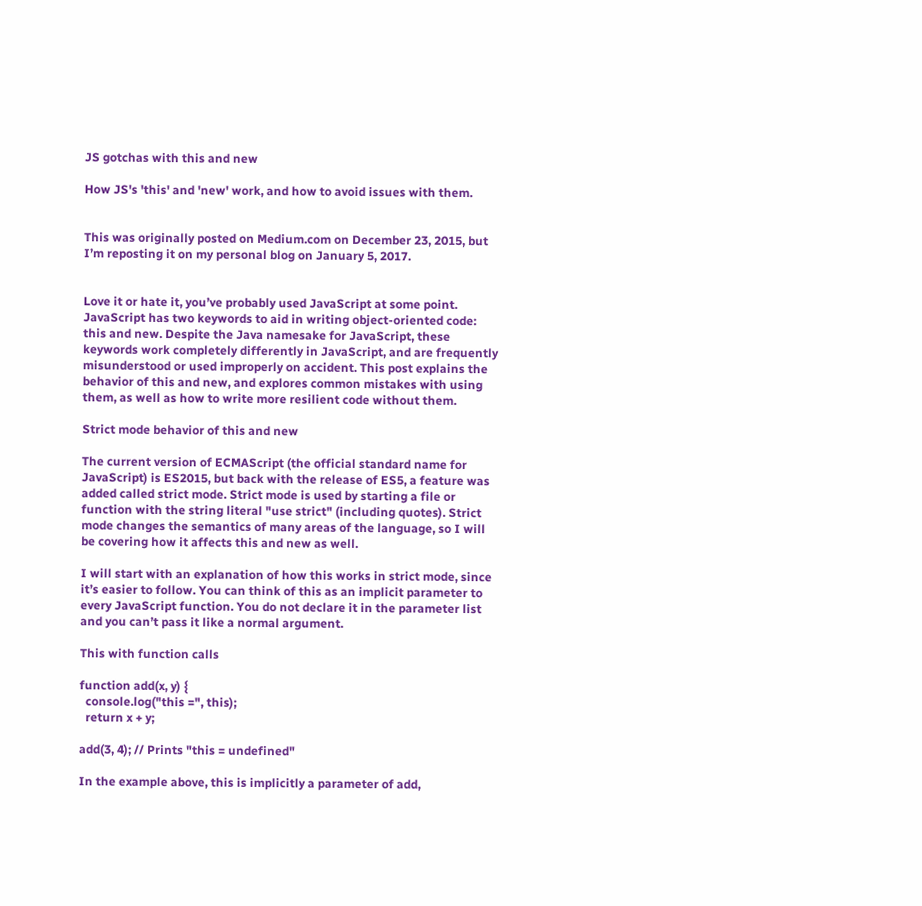JS gotchas with this and new

How JS's 'this' and 'new' work, and how to avoid issues with them.


This was originally posted on Medium.com on December 23, 2015, but I’m reposting it on my personal blog on January 5, 2017.


Love it or hate it, you’ve probably used JavaScript at some point. JavaScript has two keywords to aid in writing object-oriented code: this and new. Despite the Java namesake for JavaScript, these keywords work completely differently in JavaScript, and are frequently misunderstood or used improperly on accident. This post explains the behavior of this and new, and explores common mistakes with using them, as well as how to write more resilient code without them.

Strict mode behavior of this and new

The current version of ECMAScript (the official standard name for JavaScript) is ES2015, but back with the release of ES5, a feature was added called strict mode. Strict mode is used by starting a file or function with the string literal "use strict" (including quotes). Strict mode changes the semantics of many areas of the language, so I will be covering how it affects this and new as well.

I will start with an explanation of how this works in strict mode, since it’s easier to follow. You can think of this as an implicit parameter to every JavaScript function. You do not declare it in the parameter list and you can’t pass it like a normal argument.

This with function calls

function add(x, y) {
  console.log("this =", this);
  return x + y;

add(3, 4); // Prints "this = undefined"

In the example above, this is implicitly a parameter of add,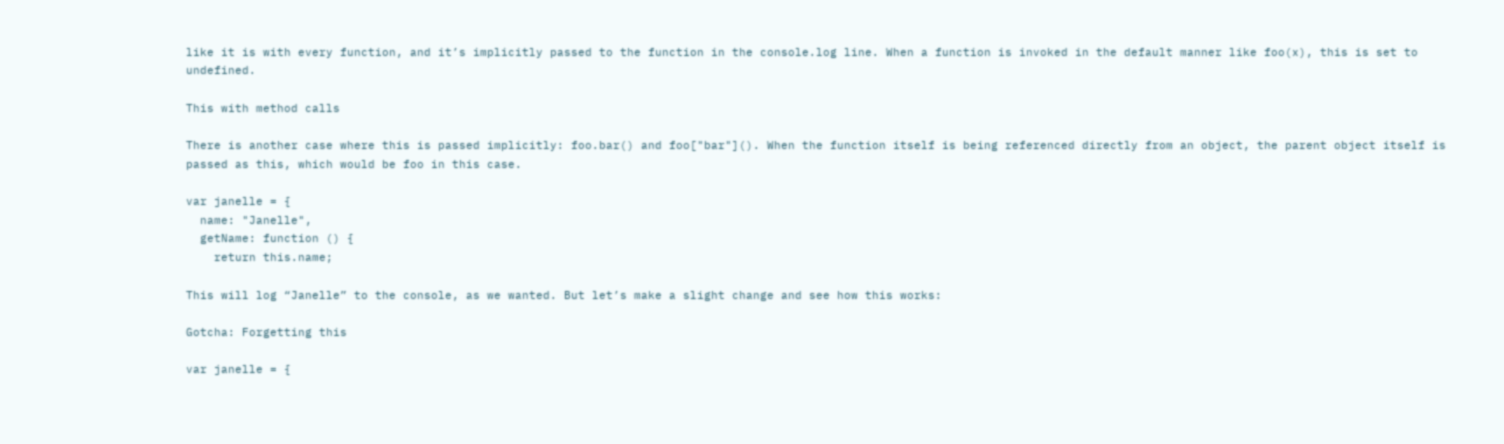like it is with every function, and it’s implicitly passed to the function in the console.log line. When a function is invoked in the default manner like foo(x), this is set to undefined.

This with method calls

There is another case where this is passed implicitly: foo.bar() and foo["bar"](). When the function itself is being referenced directly from an object, the parent object itself is passed as this, which would be foo in this case.

var janelle = {
  name: "Janelle",
  getName: function () {
    return this.name;

This will log “Janelle” to the console, as we wanted. But let’s make a slight change and see how this works:

Gotcha: Forgetting this

var janelle = {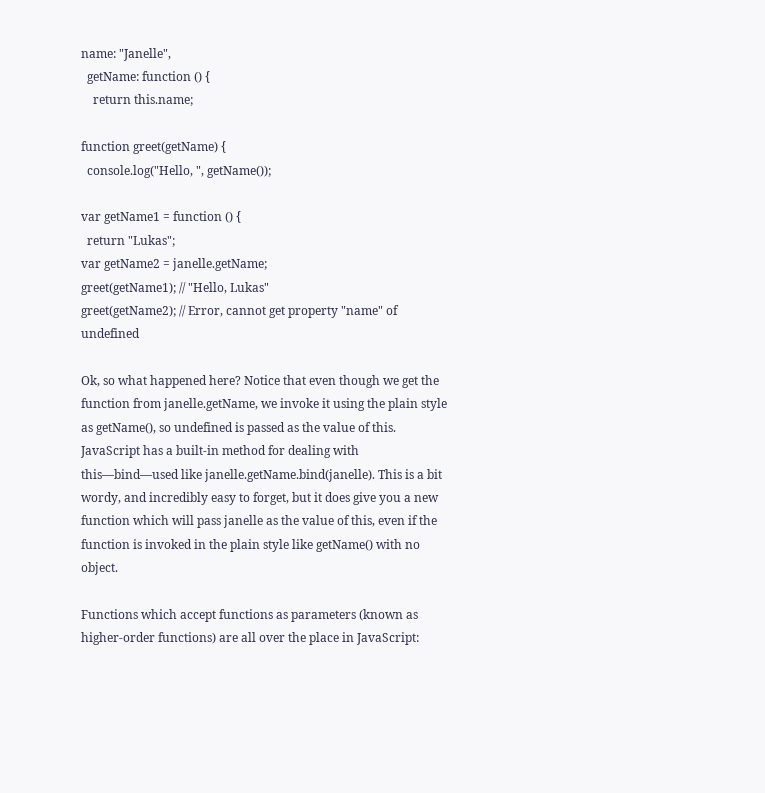name: "Janelle",
  getName: function () {
    return this.name;

function greet(getName) {
  console.log("Hello, ", getName());

var getName1 = function () {
  return "Lukas";
var getName2 = janelle.getName;
greet(getName1); // "Hello, Lukas"
greet(getName2); // Error, cannot get property "name" of undefined

Ok, so what happened here? Notice that even though we get the function from janelle.getName, we invoke it using the plain style as getName(), so undefined is passed as the value of this. JavaScript has a built-in method for dealing with this—bind—used like janelle.getName.bind(janelle). This is a bit wordy, and incredibly easy to forget, but it does give you a new function which will pass janelle as the value of this, even if the function is invoked in the plain style like getName() with no object.

Functions which accept functions as parameters (known as higher-order functions) are all over the place in JavaScript: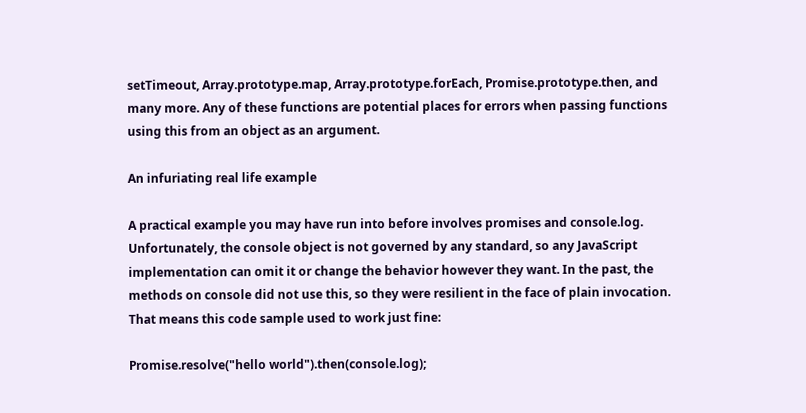setTimeout, Array.prototype.map, Array.prototype.forEach, Promise.prototype.then, and many more. Any of these functions are potential places for errors when passing functions using this from an object as an argument.

An infuriating real life example

A practical example you may have run into before involves promises and console.log. Unfortunately, the console object is not governed by any standard, so any JavaScript implementation can omit it or change the behavior however they want. In the past, the methods on console did not use this, so they were resilient in the face of plain invocation. That means this code sample used to work just fine:

Promise.resolve("hello world").then(console.log);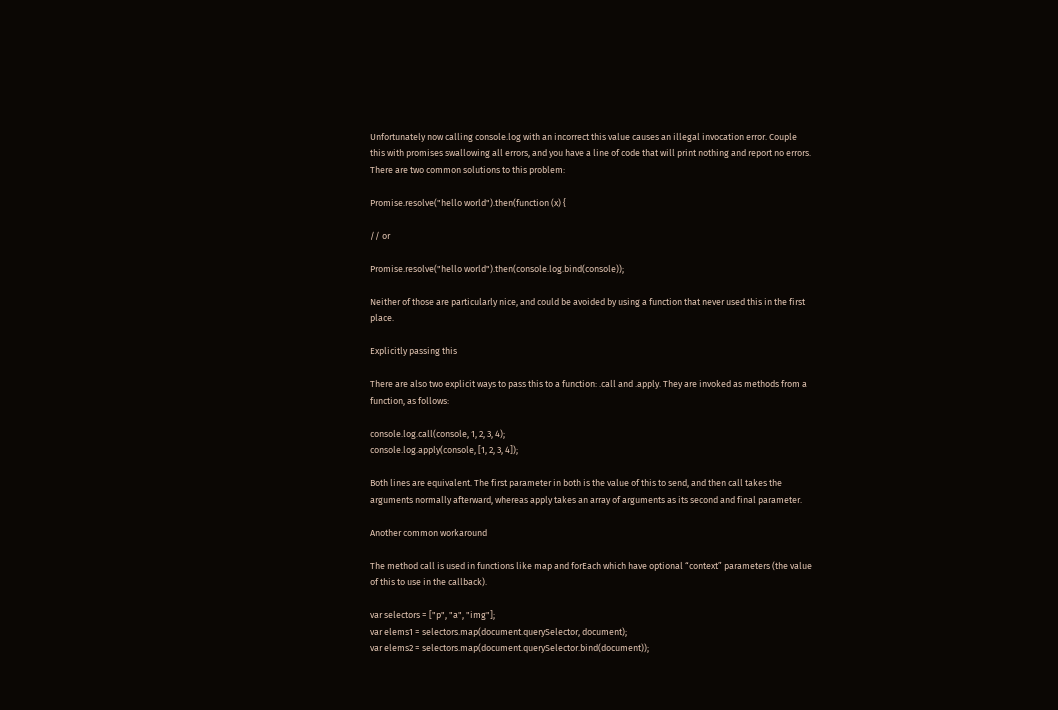Unfortunately now calling console.log with an incorrect this value causes an illegal invocation error. Couple this with promises swallowing all errors, and you have a line of code that will print nothing and report no errors. There are two common solutions to this problem:

Promise.resolve("hello world").then(function (x) {

// or

Promise.resolve("hello world").then(console.log.bind(console));

Neither of those are particularly nice, and could be avoided by using a function that never used this in the first place.

Explicitly passing this

There are also two explicit ways to pass this to a function: .call and .apply. They are invoked as methods from a function, as follows:

console.log.call(console, 1, 2, 3, 4);
console.log.apply(console, [1, 2, 3, 4]);

Both lines are equivalent. The first parameter in both is the value of this to send, and then call takes the arguments normally afterward, whereas apply takes an array of arguments as its second and final parameter.

Another common workaround

The method call is used in functions like map and forEach which have optional “context” parameters (the value of this to use in the callback).

var selectors = ["p", "a", "img"];
var elems1 = selectors.map(document.querySelector, document);
var elems2 = selectors.map(document.querySelector.bind(document));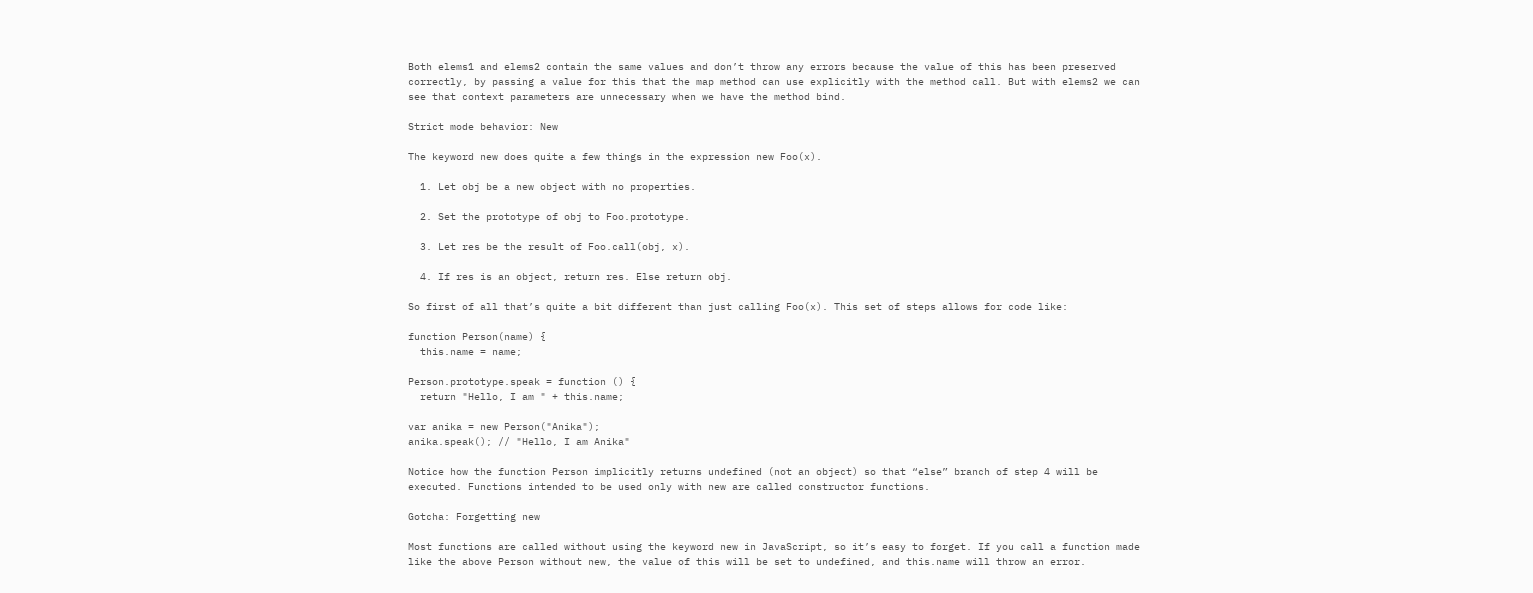Both elems1 and elems2 contain the same values and don’t throw any errors because the value of this has been preserved correctly, by passing a value for this that the map method can use explicitly with the method call. But with elems2 we can see that context parameters are unnecessary when we have the method bind.

Strict mode behavior: New

The keyword new does quite a few things in the expression new Foo(x).

  1. Let obj be a new object with no properties.

  2. Set the prototype of obj to Foo.prototype.

  3. Let res be the result of Foo.call(obj, x).

  4. If res is an object, return res. Else return obj.

So first of all that’s quite a bit different than just calling Foo(x). This set of steps allows for code like:

function Person(name) {
  this.name = name;

Person.prototype.speak = function () {
  return "Hello, I am " + this.name;

var anika = new Person("Anika");
anika.speak(); // "Hello, I am Anika"

Notice how the function Person implicitly returns undefined (not an object) so that “else” branch of step 4 will be executed. Functions intended to be used only with new are called constructor functions.

Gotcha: Forgetting new

Most functions are called without using the keyword new in JavaScript, so it’s easy to forget. If you call a function made like the above Person without new, the value of this will be set to undefined, and this.name will throw an error.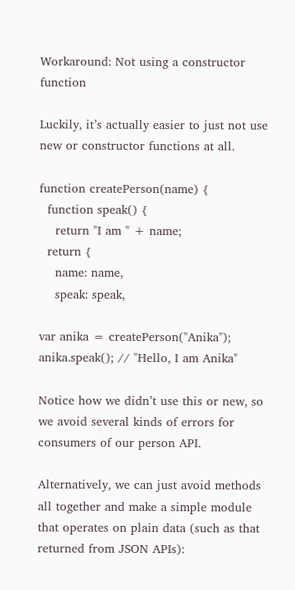Workaround: Not using a constructor function

Luckily, it’s actually easier to just not use new or constructor functions at all.

function createPerson(name) {
  function speak() {
    return "I am " + name;
  return {
    name: name,
    speak: speak,

var anika = createPerson("Anika");
anika.speak(); // "Hello, I am Anika"

Notice how we didn’t use this or new, so we avoid several kinds of errors for consumers of our person API.

Alternatively, we can just avoid methods all together and make a simple module that operates on plain data (such as that returned from JSON APIs):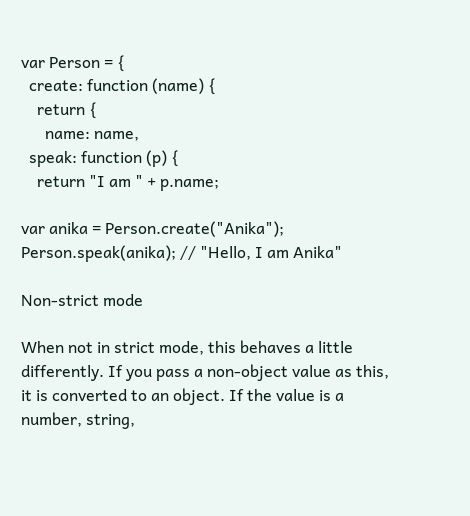var Person = {
  create: function (name) {
    return {
      name: name,
  speak: function (p) {
    return "I am " + p.name;

var anika = Person.create("Anika");
Person.speak(anika); // "Hello, I am Anika"

Non-strict mode

When not in strict mode, this behaves a little differently. If you pass a non-object value as this, it is converted to an object. If the value is a number, string,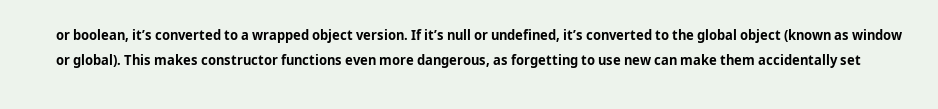or boolean, it’s converted to a wrapped object version. If it’s null or undefined, it’s converted to the global object (known as window or global). This makes constructor functions even more dangerous, as forgetting to use new can make them accidentally set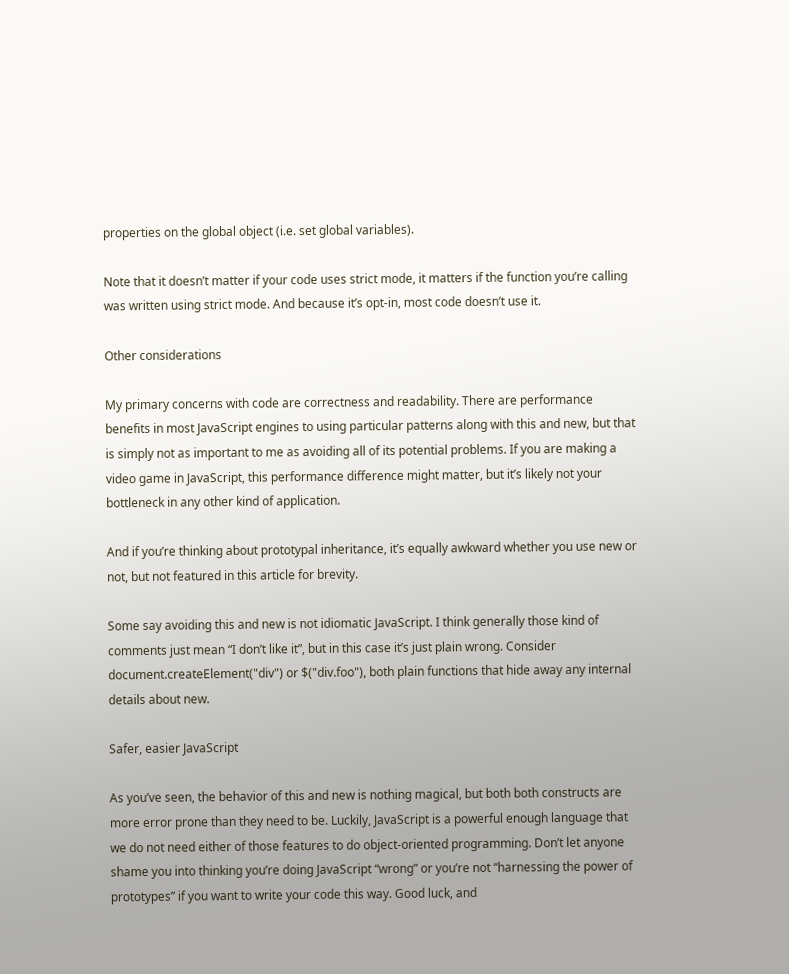properties on the global object (i.e. set global variables).

Note that it doesn’t matter if your code uses strict mode, it matters if the function you’re calling was written using strict mode. And because it’s opt-in, most code doesn’t use it.

Other considerations

My primary concerns with code are correctness and readability. There are performance benefits in most JavaScript engines to using particular patterns along with this and new, but that is simply not as important to me as avoiding all of its potential problems. If you are making a video game in JavaScript, this performance difference might matter, but it’s likely not your bottleneck in any other kind of application.

And if you’re thinking about prototypal inheritance, it’s equally awkward whether you use new or not, but not featured in this article for brevity.

Some say avoiding this and new is not idiomatic JavaScript. I think generally those kind of comments just mean “I don’t like it”, but in this case it’s just plain wrong. Consider document.createElement("div") or $("div.foo"), both plain functions that hide away any internal details about new.

Safer, easier JavaScript

As you’ve seen, the behavior of this and new is nothing magical, but both both constructs are more error prone than they need to be. Luckily, JavaScript is a powerful enough language that we do not need either of those features to do object-oriented programming. Don’t let anyone shame you into thinking you’re doing JavaScript “wrong” or you’re not “harnessing the power of prototypes” if you want to write your code this way. Good luck, and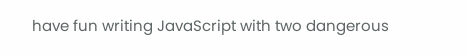have fun writing JavaScript with two dangerous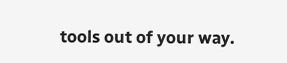tools out of your way.